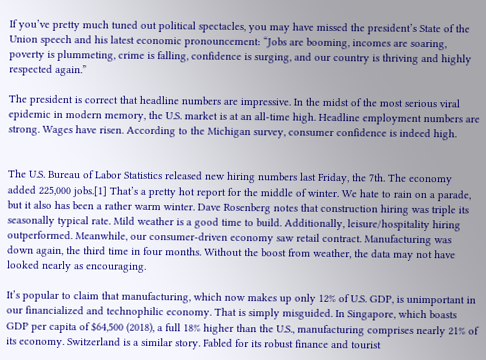If you’ve pretty much tuned out political spectacles, you may have missed the president’s State of the Union speech and his latest economic pronouncement: “Jobs are booming, incomes are soaring, poverty is plummeting, crime is falling, confidence is surging, and our country is thriving and highly respected again.”

The president is correct that headline numbers are impressive. In the midst of the most serious viral epidemic in modern memory, the U.S. market is at an all-time high. Headline employment numbers are strong. Wages have risen. According to the Michigan survey, consumer confidence is indeed high.


The U.S. Bureau of Labor Statistics released new hiring numbers last Friday, the 7th. The economy added 225,000 jobs.[1] That’s a pretty hot report for the middle of winter. We hate to rain on a parade, but it also has been a rather warm winter. Dave Rosenberg notes that construction hiring was triple its seasonally typical rate. Mild weather is a good time to build. Additionally, leisure/hospitality hiring outperformed. Meanwhile, our consumer-driven economy saw retail contract. Manufacturing was down again, the third time in four months. Without the boost from weather, the data may not have looked nearly as encouraging.

It’s popular to claim that manufacturing, which now makes up only 12% of U.S. GDP, is unimportant in our financialized and technophilic economy. That is simply misguided. In Singapore, which boasts GDP per capita of $64,500 (2018), a full 18% higher than the U.S., manufacturing comprises nearly 21% of its economy. Switzerland is a similar story. Fabled for its robust finance and tourist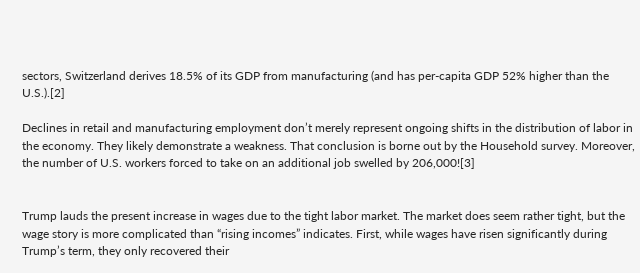sectors, Switzerland derives 18.5% of its GDP from manufacturing (and has per-capita GDP 52% higher than the U.S.).[2]

Declines in retail and manufacturing employment don’t merely represent ongoing shifts in the distribution of labor in the economy. They likely demonstrate a weakness. That conclusion is borne out by the Household survey. Moreover, the number of U.S. workers forced to take on an additional job swelled by 206,000![3]


Trump lauds the present increase in wages due to the tight labor market. The market does seem rather tight, but the wage story is more complicated than “rising incomes” indicates. First, while wages have risen significantly during Trump’s term, they only recovered their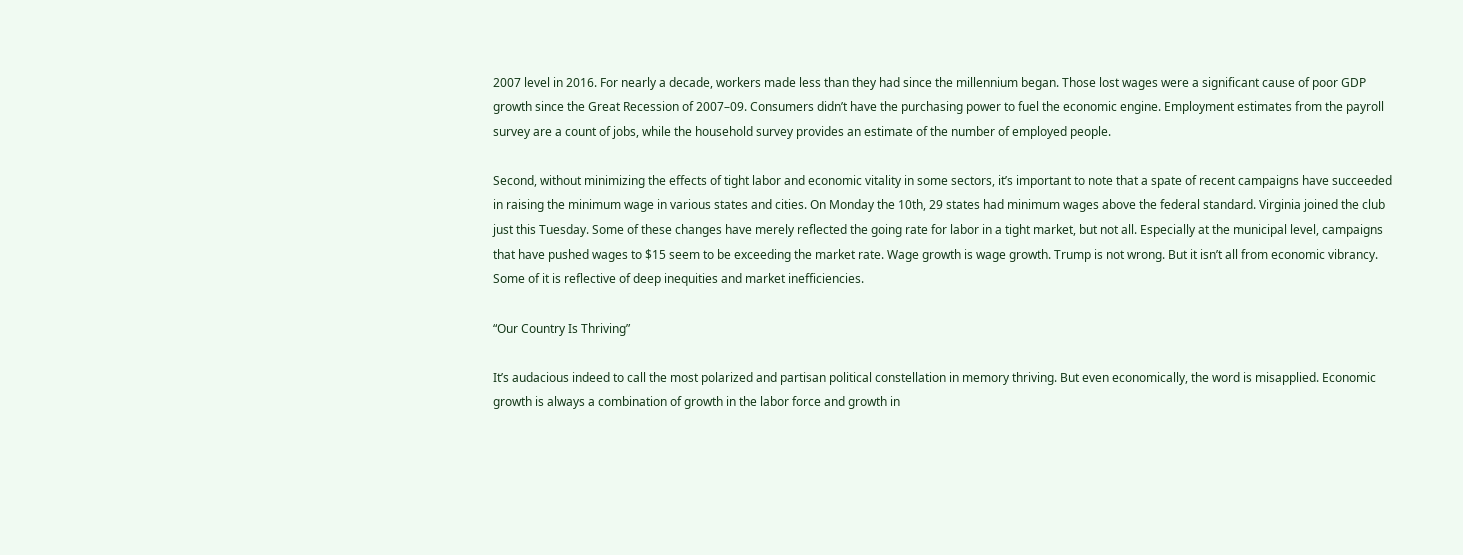2007 level in 2016. For nearly a decade, workers made less than they had since the millennium began. Those lost wages were a significant cause of poor GDP growth since the Great Recession of 2007–09. Consumers didn’t have the purchasing power to fuel the economic engine. Employment estimates from the payroll survey are a count of jobs, while the household survey provides an estimate of the number of employed people.

Second, without minimizing the effects of tight labor and economic vitality in some sectors, it’s important to note that a spate of recent campaigns have succeeded in raising the minimum wage in various states and cities. On Monday the 10th, 29 states had minimum wages above the federal standard. Virginia joined the club just this Tuesday. Some of these changes have merely reflected the going rate for labor in a tight market, but not all. Especially at the municipal level, campaigns that have pushed wages to $15 seem to be exceeding the market rate. Wage growth is wage growth. Trump is not wrong. But it isn’t all from economic vibrancy. Some of it is reflective of deep inequities and market inefficiencies.

“Our Country Is Thriving”

It’s audacious indeed to call the most polarized and partisan political constellation in memory thriving. But even economically, the word is misapplied. Economic growth is always a combination of growth in the labor force and growth in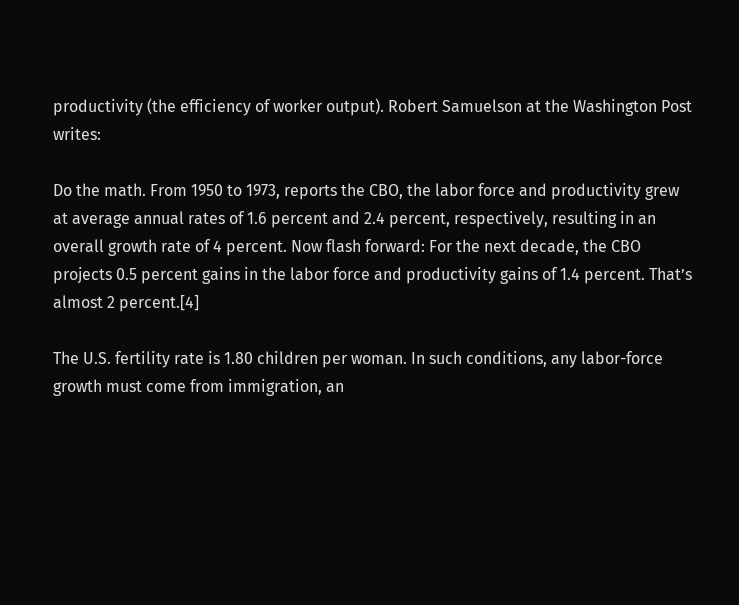productivity (the efficiency of worker output). Robert Samuelson at the Washington Post writes:

Do the math. From 1950 to 1973, reports the CBO, the labor force and productivity grew at average annual rates of 1.6 percent and 2.4 percent, respectively, resulting in an overall growth rate of 4 percent. Now flash forward: For the next decade, the CBO projects 0.5 percent gains in the labor force and productivity gains of 1.4 percent. That’s almost 2 percent.[4]

The U.S. fertility rate is 1.80 children per woman. In such conditions, any labor-force growth must come from immigration, an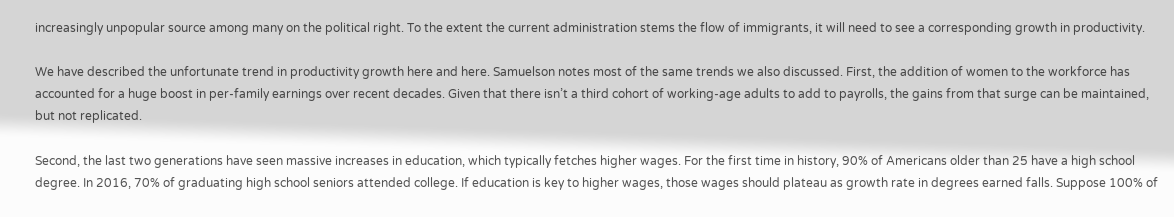increasingly unpopular source among many on the political right. To the extent the current administration stems the flow of immigrants, it will need to see a corresponding growth in productivity.

We have described the unfortunate trend in productivity growth here and here. Samuelson notes most of the same trends we also discussed. First, the addition of women to the workforce has accounted for a huge boost in per-family earnings over recent decades. Given that there isn’t a third cohort of working-age adults to add to payrolls, the gains from that surge can be maintained, but not replicated.

Second, the last two generations have seen massive increases in education, which typically fetches higher wages. For the first time in history, 90% of Americans older than 25 have a high school degree. In 2016, 70% of graduating high school seniors attended college. If education is key to higher wages, those wages should plateau as growth rate in degrees earned falls. Suppose 100% of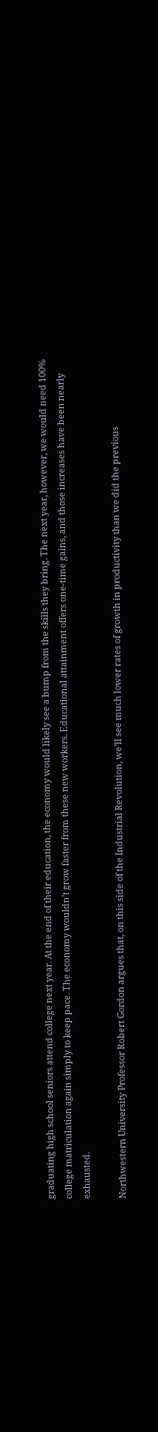graduating high school seniors attend college next year. At the end of their education, the economy would likely see a bump from the skills they bring. The next year, however, we would need 100% college matriculation again simply to keep pace. The economy wouldn’t grow faster from these new workers. Educational attainment offers one-time gains, and those increases have been nearly exhausted.

Northwestern University Professor Robert Gordon argues that, on this side of the Industrial Revolution, we’ll see much lower rates of growth in productivity than we did the previous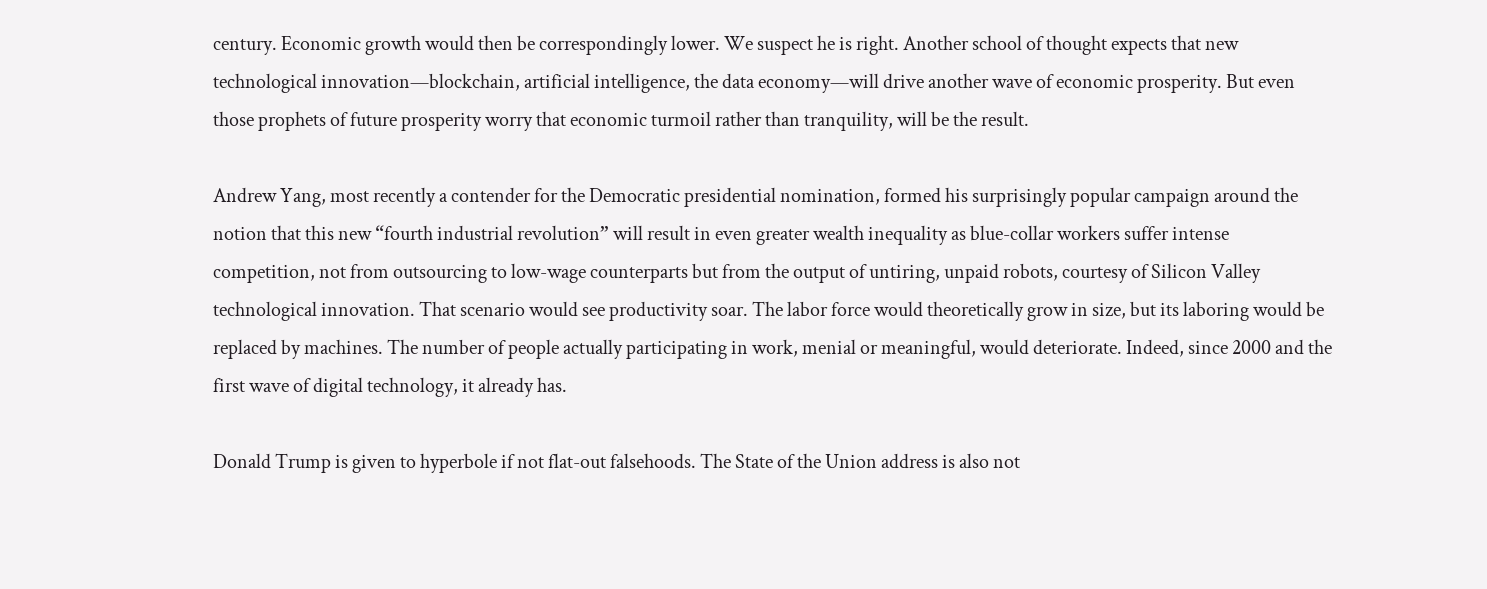century. Economic growth would then be correspondingly lower. We suspect he is right. Another school of thought expects that new technological innovation—blockchain, artificial intelligence, the data economy—will drive another wave of economic prosperity. But even those prophets of future prosperity worry that economic turmoil rather than tranquility, will be the result.

Andrew Yang, most recently a contender for the Democratic presidential nomination, formed his surprisingly popular campaign around the notion that this new “fourth industrial revolution” will result in even greater wealth inequality as blue-collar workers suffer intense competition, not from outsourcing to low-wage counterparts but from the output of untiring, unpaid robots, courtesy of Silicon Valley technological innovation. That scenario would see productivity soar. The labor force would theoretically grow in size, but its laboring would be replaced by machines. The number of people actually participating in work, menial or meaningful, would deteriorate. Indeed, since 2000 and the first wave of digital technology, it already has.

Donald Trump is given to hyperbole if not flat-out falsehoods. The State of the Union address is also not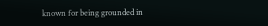known for being grounded in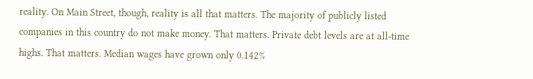reality. On Main Street, though, reality is all that matters. The majority of publicly listed companies in this country do not make money. That matters. Private debt levels are at all-time highs. That matters. Median wages have grown only 0.142%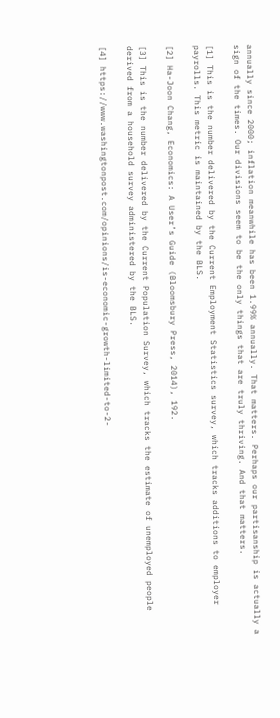annually since 2000; inflation meanwhile has been 1.99% annually. That matters. Perhaps our partisanship is actually a sign of the times. Our divisions seem to be the only things that are truly thriving. And that matters.

[1] This is the number delivered by the Current Employment Statistics survey, which tracks additions to employer payrolls. This metric is maintained by the BLS.

[2] Ha-Joon Chang, Economics: A User’s Guide (Bloomsbury Press, 2014), 192.

[3] This is the number delivered by the Current Population Survey, which tracks the estimate of unemployed people derived from a household survey administered by the BLS.

[4] https://www.washingtonpost.com/opinions/is-economic-growth-limited-to-2-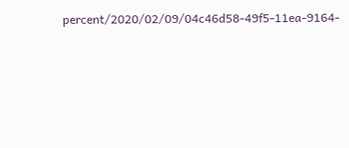percent/2020/02/09/04c46d58-49f5-11ea-9164-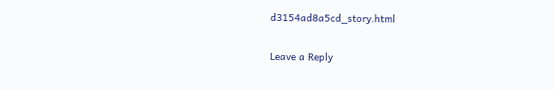d3154ad8a5cd_story.html

Leave a Reply